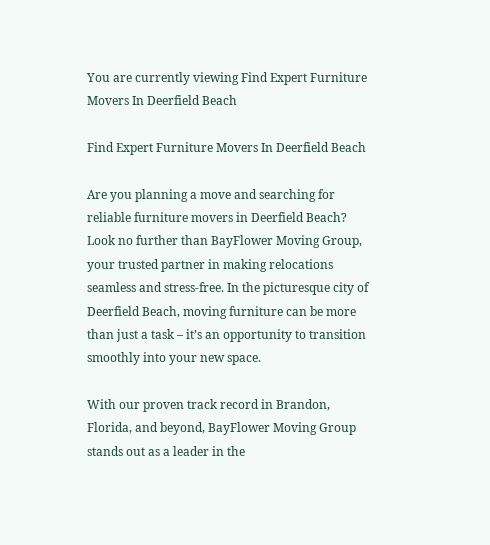You are currently viewing Find Expert Furniture Movers In Deerfield Beach

Find Expert Furniture Movers In Deerfield Beach

Are you planning a move and searching for reliable furniture movers in Deerfield Beach? Look no further than BayFlower Moving Group, your trusted partner in making relocations seamless and stress-free. In the picturesque city of Deerfield Beach, moving furniture can be more than just a task – it’s an opportunity to transition smoothly into your new space.

With our proven track record in Brandon, Florida, and beyond, BayFlower Moving Group stands out as a leader in the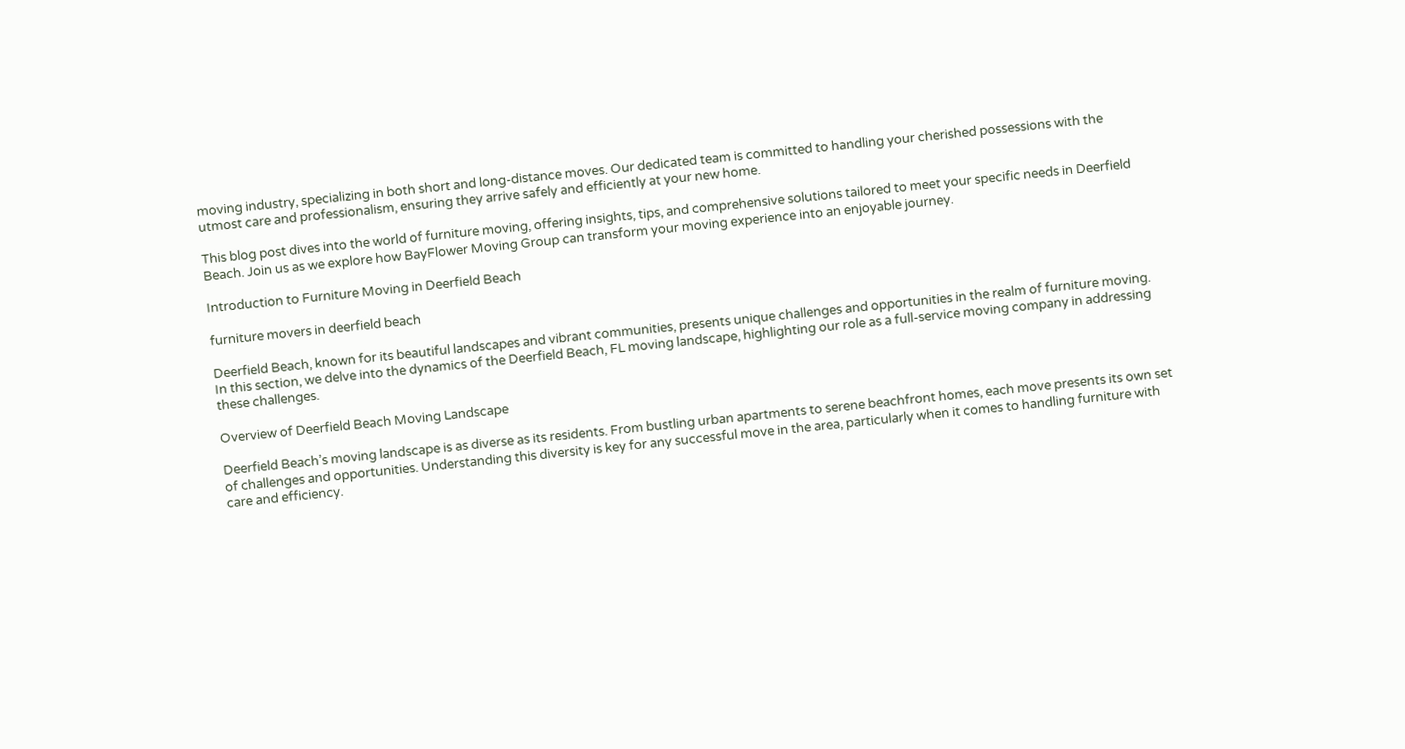moving industry, specializing in both short and long-distance moves. Our dedicated team is committed to handling your cherished possessions with the utmost care and professionalism, ensuring they arrive safely and efficiently at your new home.

This blog post dives into the world of furniture moving, offering insights, tips, and comprehensive solutions tailored to meet your specific needs in Deerfield Beach. Join us as we explore how BayFlower Moving Group can transform your moving experience into an enjoyable journey.

Introduction to Furniture Moving in Deerfield Beach

furniture movers in deerfield beach

Deerfield Beach, known for its beautiful landscapes and vibrant communities, presents unique challenges and opportunities in the realm of furniture moving. In this section, we delve into the dynamics of the Deerfield Beach, FL moving landscape, highlighting our role as a full-service moving company in addressing these challenges.

Overview of Deerfield Beach Moving Landscape

Deerfield Beach’s moving landscape is as diverse as its residents. From bustling urban apartments to serene beachfront homes, each move presents its own set of challenges and opportunities. Understanding this diversity is key for any successful move in the area, particularly when it comes to handling furniture with care and efficiency.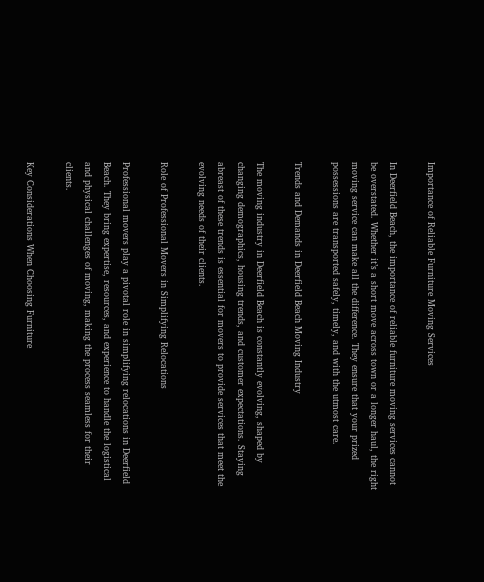Importance of Reliable Furniture Moving Services

In Deerfield Beach, the importance of reliable furniture moving services cannot be overstated. Whether it’s a short move across town or a longer haul, the right moving service can make all the difference. They ensure that your prized possessions are transported safely, timely, and with the utmost care.

Trends and Demands in Deerfield Beach Moving Industry

The moving industry in Deerfield Beach is constantly evolving, shaped by changing demographics, housing trends, and customer expectations. Staying abreast of these trends is essential for movers to provide services that meet the evolving needs of their clients.

Role of Professional Movers in Simplifying Relocations

Professional movers play a pivotal role in simplifying relocations in Deerfield Beach. They bring expertise, resources, and experience to handle the logistical and physical challenges of moving, making the process seamless for their clients.

Key Considerations When Choosing Furniture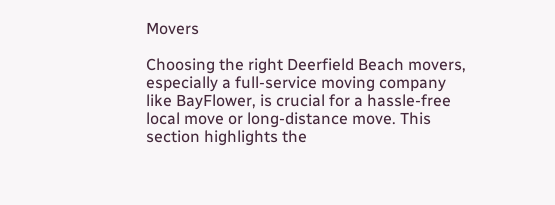Movers

Choosing the right Deerfield Beach movers, especially a full-service moving company like BayFlower, is crucial for a hassle-free local move or long-distance move. This section highlights the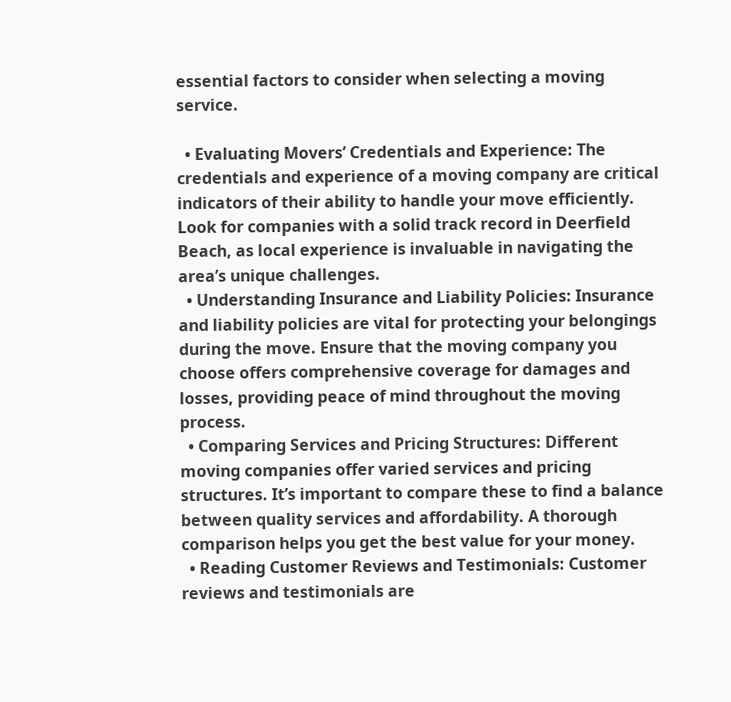essential factors to consider when selecting a moving service.

  • Evaluating Movers’ Credentials and Experience: The credentials and experience of a moving company are critical indicators of their ability to handle your move efficiently. Look for companies with a solid track record in Deerfield Beach, as local experience is invaluable in navigating the area’s unique challenges.
  • Understanding Insurance and Liability Policies: Insurance and liability policies are vital for protecting your belongings during the move. Ensure that the moving company you choose offers comprehensive coverage for damages and losses, providing peace of mind throughout the moving process.
  • Comparing Services and Pricing Structures: Different moving companies offer varied services and pricing structures. It’s important to compare these to find a balance between quality services and affordability. A thorough comparison helps you get the best value for your money.
  • Reading Customer Reviews and Testimonials: Customer reviews and testimonials are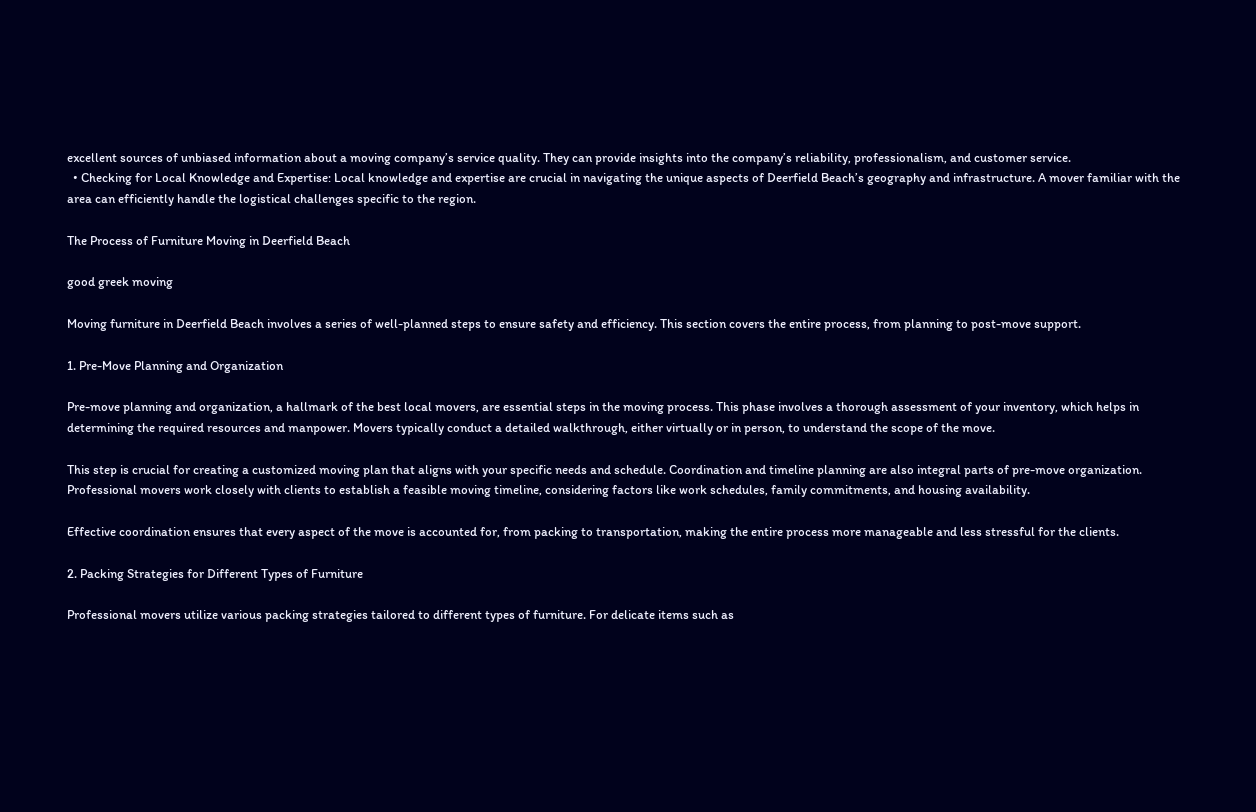excellent sources of unbiased information about a moving company’s service quality. They can provide insights into the company’s reliability, professionalism, and customer service.
  • Checking for Local Knowledge and Expertise: Local knowledge and expertise are crucial in navigating the unique aspects of Deerfield Beach’s geography and infrastructure. A mover familiar with the area can efficiently handle the logistical challenges specific to the region.

The Process of Furniture Moving in Deerfield Beach

good greek moving

Moving furniture in Deerfield Beach involves a series of well-planned steps to ensure safety and efficiency. This section covers the entire process, from planning to post-move support.

1. Pre-Move Planning and Organization

Pre-move planning and organization, a hallmark of the best local movers, are essential steps in the moving process. This phase involves a thorough assessment of your inventory, which helps in determining the required resources and manpower. Movers typically conduct a detailed walkthrough, either virtually or in person, to understand the scope of the move.

This step is crucial for creating a customized moving plan that aligns with your specific needs and schedule. Coordination and timeline planning are also integral parts of pre-move organization. Professional movers work closely with clients to establish a feasible moving timeline, considering factors like work schedules, family commitments, and housing availability.

Effective coordination ensures that every aspect of the move is accounted for, from packing to transportation, making the entire process more manageable and less stressful for the clients.

2. Packing Strategies for Different Types of Furniture

Professional movers utilize various packing strategies tailored to different types of furniture. For delicate items such as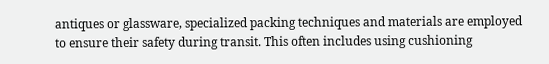antiques or glassware, specialized packing techniques and materials are employed to ensure their safety during transit. This often includes using cushioning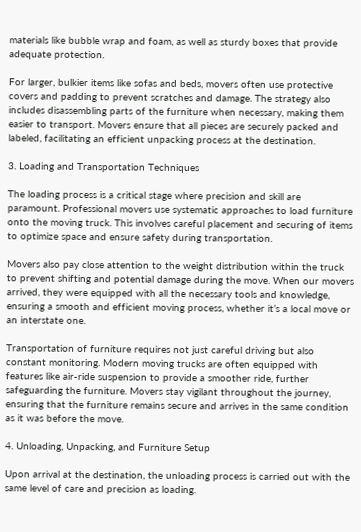materials like bubble wrap and foam, as well as sturdy boxes that provide adequate protection.

For larger, bulkier items like sofas and beds, movers often use protective covers and padding to prevent scratches and damage. The strategy also includes disassembling parts of the furniture when necessary, making them easier to transport. Movers ensure that all pieces are securely packed and labeled, facilitating an efficient unpacking process at the destination.

3. Loading and Transportation Techniques

The loading process is a critical stage where precision and skill are paramount. Professional movers use systematic approaches to load furniture onto the moving truck. This involves careful placement and securing of items to optimize space and ensure safety during transportation.

Movers also pay close attention to the weight distribution within the truck to prevent shifting and potential damage during the move. When our movers arrived, they were equipped with all the necessary tools and knowledge, ensuring a smooth and efficient moving process, whether it’s a local move or an interstate one.

Transportation of furniture requires not just careful driving but also constant monitoring. Modern moving trucks are often equipped with features like air-ride suspension to provide a smoother ride, further safeguarding the furniture. Movers stay vigilant throughout the journey, ensuring that the furniture remains secure and arrives in the same condition as it was before the move.

4. Unloading, Unpacking, and Furniture Setup

Upon arrival at the destination, the unloading process is carried out with the same level of care and precision as loading.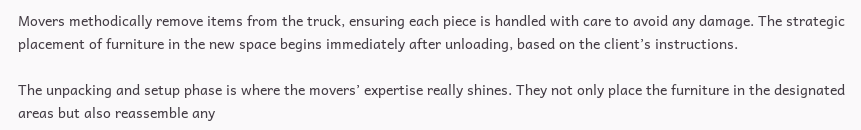Movers methodically remove items from the truck, ensuring each piece is handled with care to avoid any damage. The strategic placement of furniture in the new space begins immediately after unloading, based on the client’s instructions.

The unpacking and setup phase is where the movers’ expertise really shines. They not only place the furniture in the designated areas but also reassemble any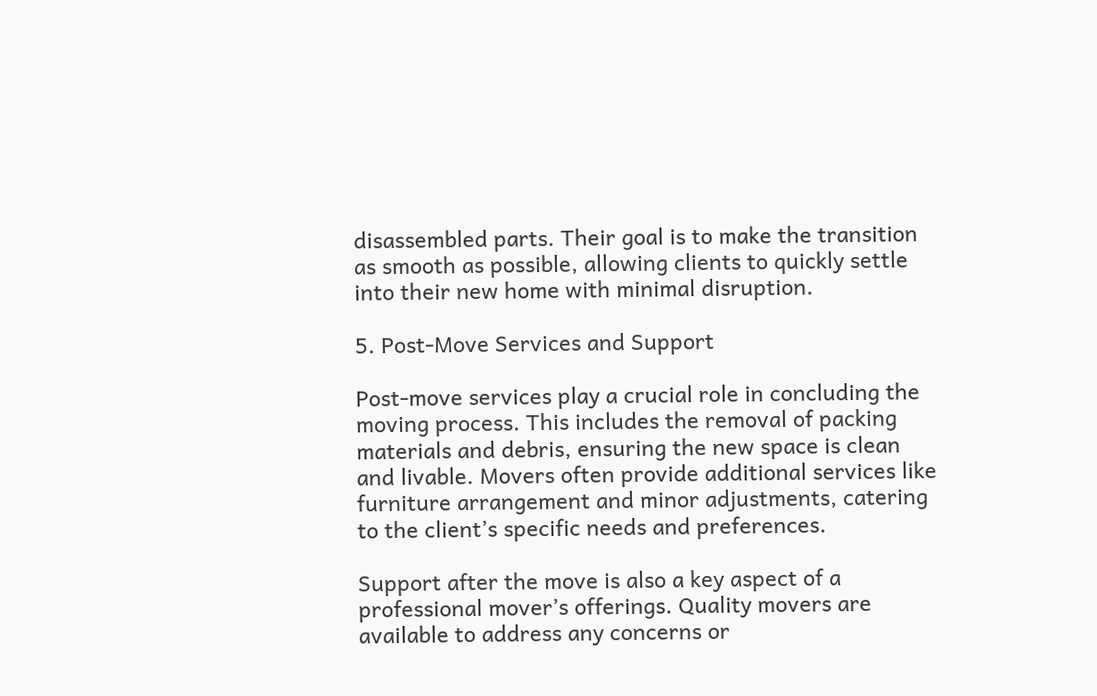disassembled parts. Their goal is to make the transition as smooth as possible, allowing clients to quickly settle into their new home with minimal disruption.

5. Post-Move Services and Support

Post-move services play a crucial role in concluding the moving process. This includes the removal of packing materials and debris, ensuring the new space is clean and livable. Movers often provide additional services like furniture arrangement and minor adjustments, catering to the client’s specific needs and preferences.

Support after the move is also a key aspect of a professional mover’s offerings. Quality movers are available to address any concerns or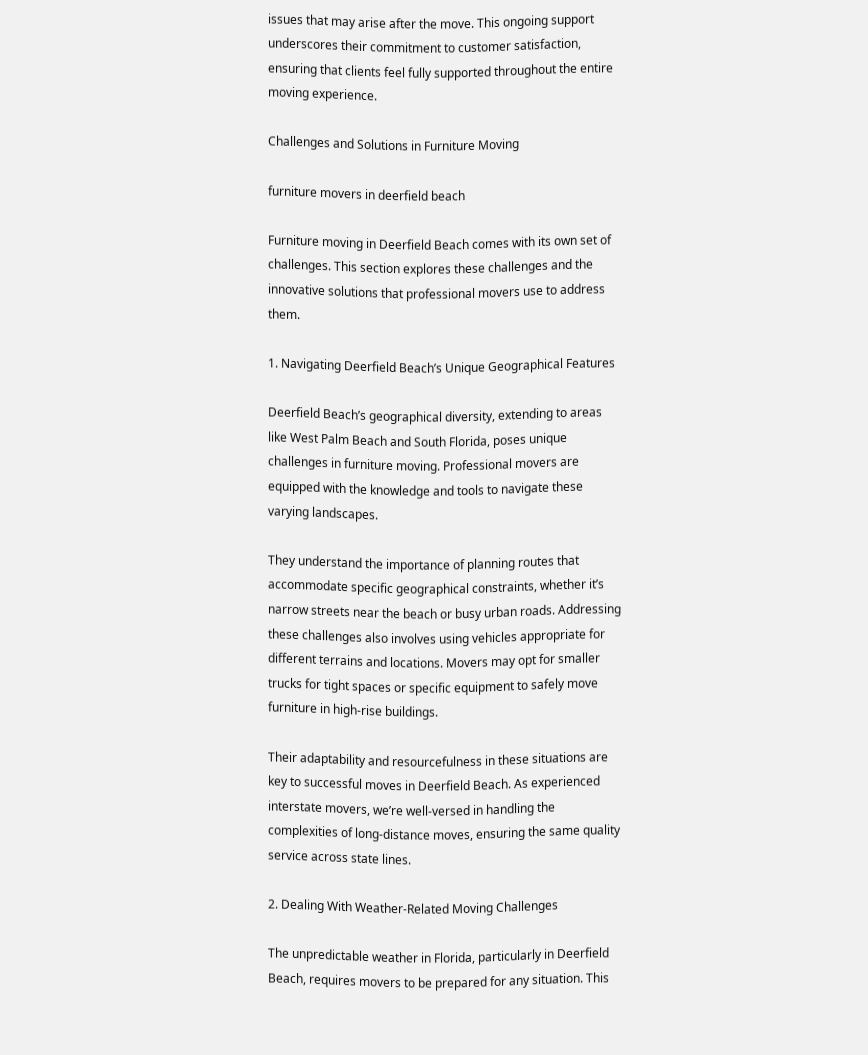issues that may arise after the move. This ongoing support underscores their commitment to customer satisfaction, ensuring that clients feel fully supported throughout the entire moving experience.

Challenges and Solutions in Furniture Moving

furniture movers in deerfield beach

Furniture moving in Deerfield Beach comes with its own set of challenges. This section explores these challenges and the innovative solutions that professional movers use to address them.

1. Navigating Deerfield Beach’s Unique Geographical Features

Deerfield Beach’s geographical diversity, extending to areas like West Palm Beach and South Florida, poses unique challenges in furniture moving. Professional movers are equipped with the knowledge and tools to navigate these varying landscapes.

They understand the importance of planning routes that accommodate specific geographical constraints, whether it’s narrow streets near the beach or busy urban roads. Addressing these challenges also involves using vehicles appropriate for different terrains and locations. Movers may opt for smaller trucks for tight spaces or specific equipment to safely move furniture in high-rise buildings.

Their adaptability and resourcefulness in these situations are key to successful moves in Deerfield Beach. As experienced interstate movers, we’re well-versed in handling the complexities of long-distance moves, ensuring the same quality service across state lines.

2. Dealing With Weather-Related Moving Challenges

The unpredictable weather in Florida, particularly in Deerfield Beach, requires movers to be prepared for any situation. This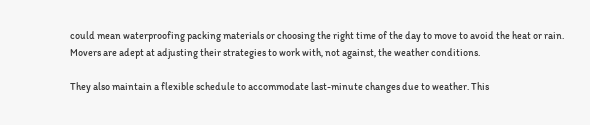could mean waterproofing packing materials or choosing the right time of the day to move to avoid the heat or rain. Movers are adept at adjusting their strategies to work with, not against, the weather conditions.

They also maintain a flexible schedule to accommodate last-minute changes due to weather. This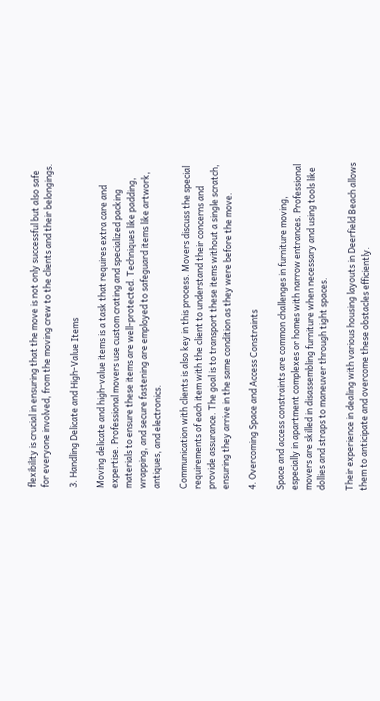flexibility is crucial in ensuring that the move is not only successful but also safe for everyone involved, from the moving crew to the clients and their belongings.

3. Handling Delicate and High-Value Items

Moving delicate and high-value items is a task that requires extra care and expertise. Professional movers use custom crating and specialized packing materials to ensure these items are well-protected. Techniques like padding, wrapping, and secure fastening are employed to safeguard items like artwork, antiques, and electronics.

Communication with clients is also key in this process. Movers discuss the special requirements of each item with the client to understand their concerns and provide assurance. The goal is to transport these items without a single scratch, ensuring they arrive in the same condition as they were before the move.

4. Overcoming Space and Access Constraints

Space and access constraints are common challenges in furniture moving, especially in apartment complexes or homes with narrow entrances. Professional movers are skilled in disassembling furniture when necessary and using tools like dollies and straps to maneuver through tight spaces.

Their experience in dealing with various housing layouts in Deerfield Beach allows them to anticipate and overcome these obstacles efficiently.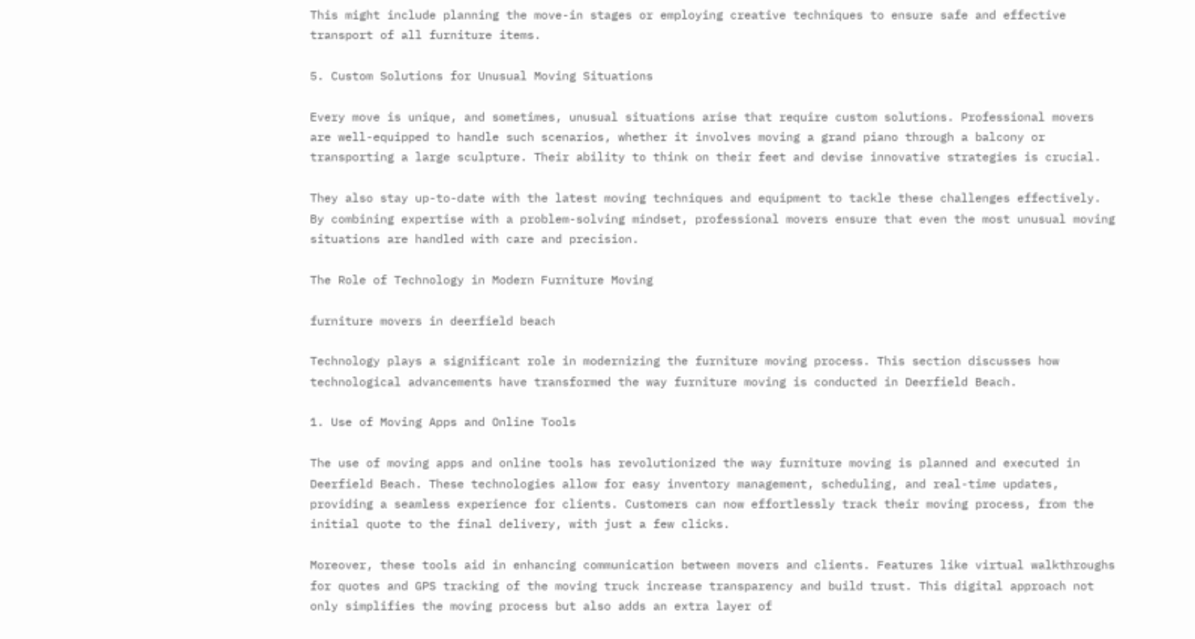This might include planning the move-in stages or employing creative techniques to ensure safe and effective transport of all furniture items.

5. Custom Solutions for Unusual Moving Situations

Every move is unique, and sometimes, unusual situations arise that require custom solutions. Professional movers are well-equipped to handle such scenarios, whether it involves moving a grand piano through a balcony or transporting a large sculpture. Their ability to think on their feet and devise innovative strategies is crucial.

They also stay up-to-date with the latest moving techniques and equipment to tackle these challenges effectively. By combining expertise with a problem-solving mindset, professional movers ensure that even the most unusual moving situations are handled with care and precision.

The Role of Technology in Modern Furniture Moving

furniture movers in deerfield beach

Technology plays a significant role in modernizing the furniture moving process. This section discusses how technological advancements have transformed the way furniture moving is conducted in Deerfield Beach.

1. Use of Moving Apps and Online Tools

The use of moving apps and online tools has revolutionized the way furniture moving is planned and executed in Deerfield Beach. These technologies allow for easy inventory management, scheduling, and real-time updates, providing a seamless experience for clients. Customers can now effortlessly track their moving process, from the initial quote to the final delivery, with just a few clicks.

Moreover, these tools aid in enhancing communication between movers and clients. Features like virtual walkthroughs for quotes and GPS tracking of the moving truck increase transparency and build trust. This digital approach not only simplifies the moving process but also adds an extra layer of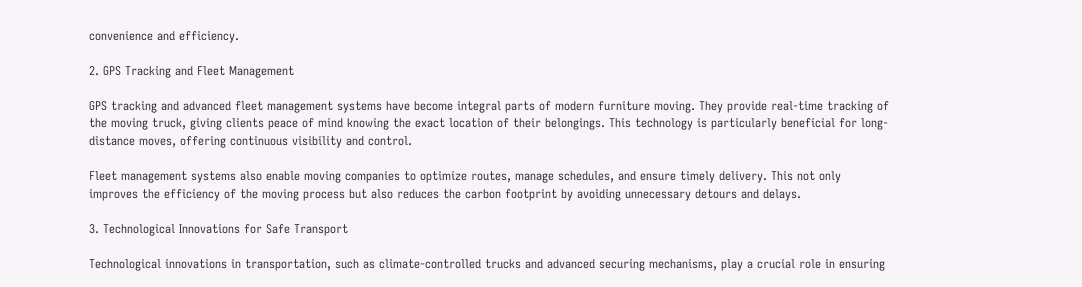convenience and efficiency.

2. GPS Tracking and Fleet Management

GPS tracking and advanced fleet management systems have become integral parts of modern furniture moving. They provide real-time tracking of the moving truck, giving clients peace of mind knowing the exact location of their belongings. This technology is particularly beneficial for long-distance moves, offering continuous visibility and control.

Fleet management systems also enable moving companies to optimize routes, manage schedules, and ensure timely delivery. This not only improves the efficiency of the moving process but also reduces the carbon footprint by avoiding unnecessary detours and delays.

3. Technological Innovations for Safe Transport

Technological innovations in transportation, such as climate-controlled trucks and advanced securing mechanisms, play a crucial role in ensuring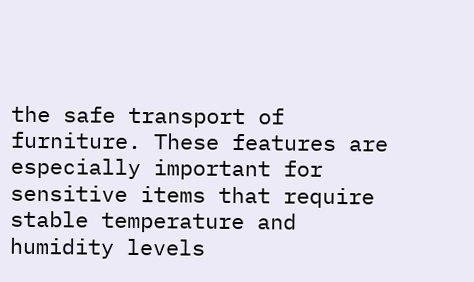the safe transport of furniture. These features are especially important for sensitive items that require stable temperature and humidity levels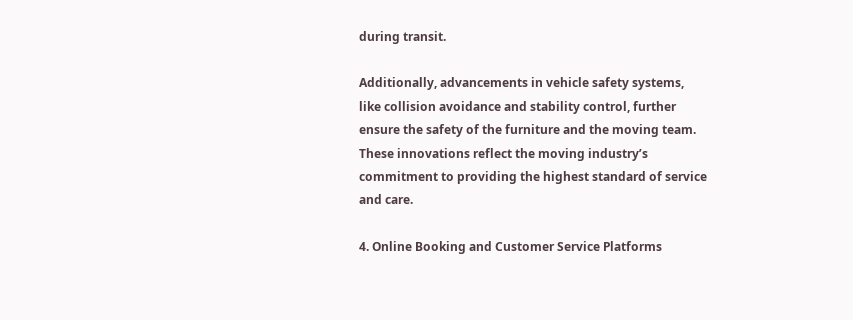during transit.

Additionally, advancements in vehicle safety systems, like collision avoidance and stability control, further ensure the safety of the furniture and the moving team. These innovations reflect the moving industry’s commitment to providing the highest standard of service and care.

4. Online Booking and Customer Service Platforms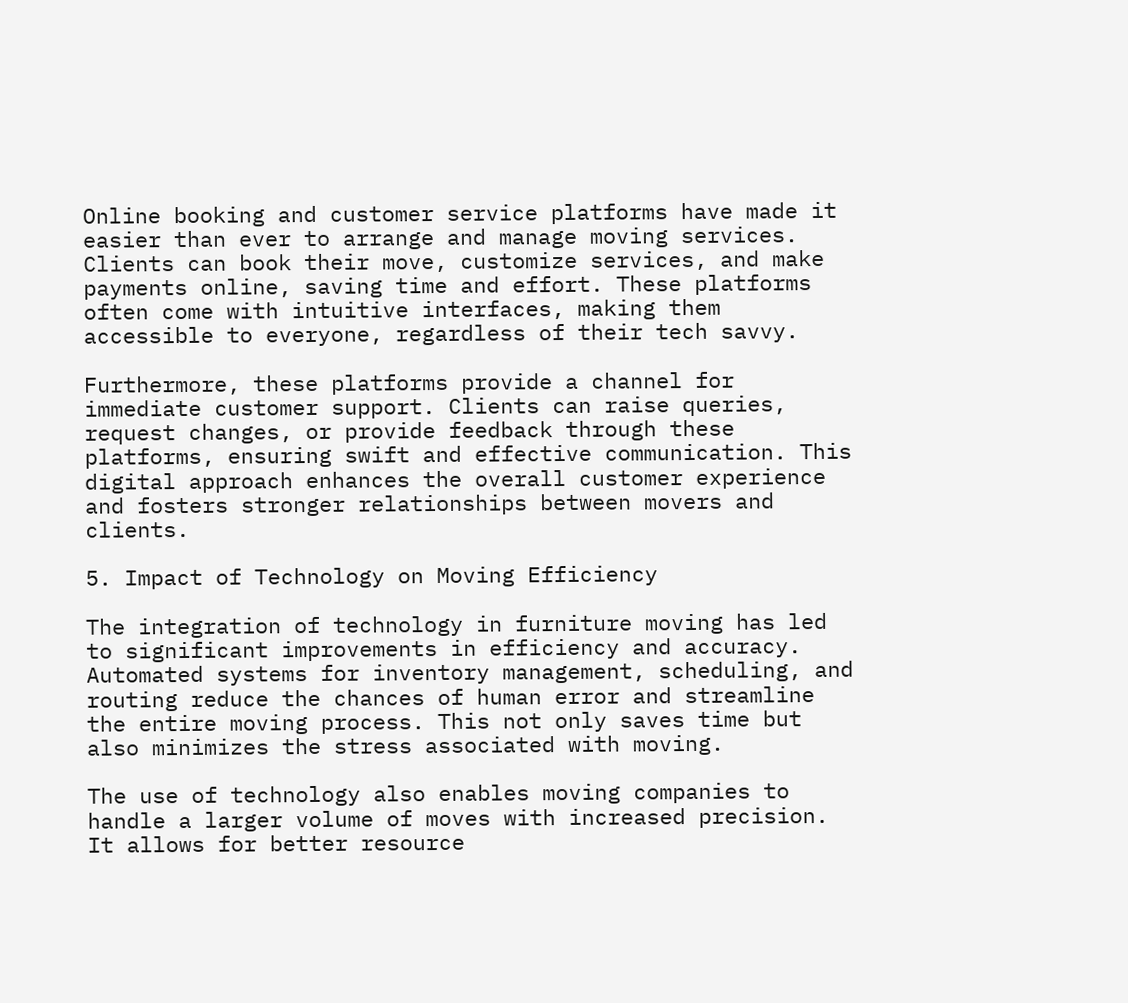Online booking and customer service platforms have made it easier than ever to arrange and manage moving services. Clients can book their move, customize services, and make payments online, saving time and effort. These platforms often come with intuitive interfaces, making them accessible to everyone, regardless of their tech savvy.

Furthermore, these platforms provide a channel for immediate customer support. Clients can raise queries, request changes, or provide feedback through these platforms, ensuring swift and effective communication. This digital approach enhances the overall customer experience and fosters stronger relationships between movers and clients.

5. Impact of Technology on Moving Efficiency

The integration of technology in furniture moving has led to significant improvements in efficiency and accuracy. Automated systems for inventory management, scheduling, and routing reduce the chances of human error and streamline the entire moving process. This not only saves time but also minimizes the stress associated with moving.

The use of technology also enables moving companies to handle a larger volume of moves with increased precision. It allows for better resource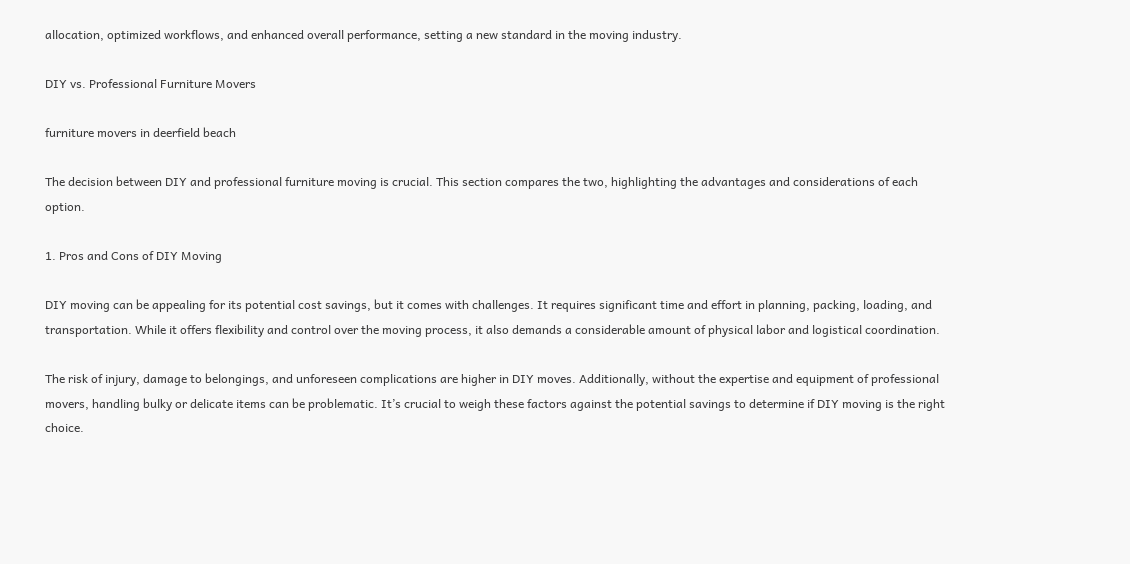allocation, optimized workflows, and enhanced overall performance, setting a new standard in the moving industry.

DIY vs. Professional Furniture Movers

furniture movers in deerfield beach

The decision between DIY and professional furniture moving is crucial. This section compares the two, highlighting the advantages and considerations of each option.

1. Pros and Cons of DIY Moving

DIY moving can be appealing for its potential cost savings, but it comes with challenges. It requires significant time and effort in planning, packing, loading, and transportation. While it offers flexibility and control over the moving process, it also demands a considerable amount of physical labor and logistical coordination.

The risk of injury, damage to belongings, and unforeseen complications are higher in DIY moves. Additionally, without the expertise and equipment of professional movers, handling bulky or delicate items can be problematic. It’s crucial to weigh these factors against the potential savings to determine if DIY moving is the right choice.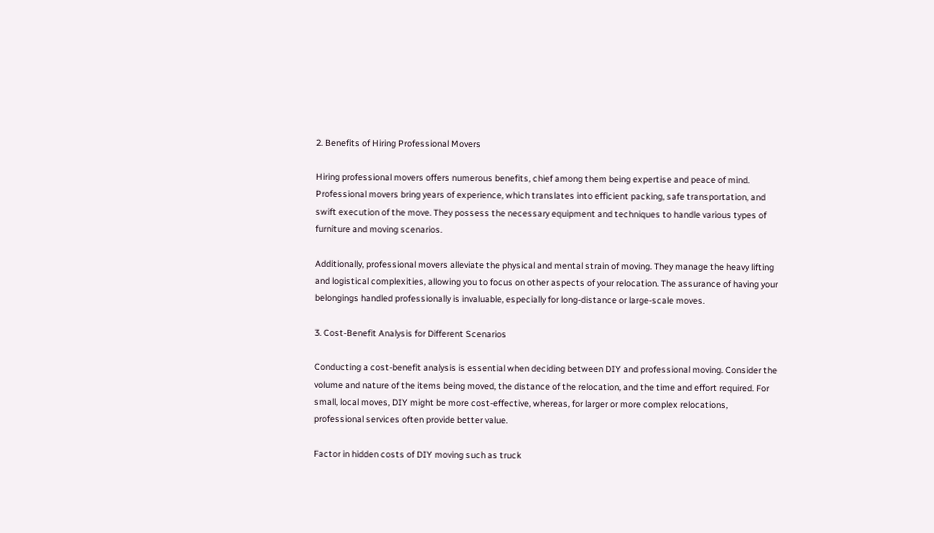2. Benefits of Hiring Professional Movers

Hiring professional movers offers numerous benefits, chief among them being expertise and peace of mind. Professional movers bring years of experience, which translates into efficient packing, safe transportation, and swift execution of the move. They possess the necessary equipment and techniques to handle various types of furniture and moving scenarios.

Additionally, professional movers alleviate the physical and mental strain of moving. They manage the heavy lifting and logistical complexities, allowing you to focus on other aspects of your relocation. The assurance of having your belongings handled professionally is invaluable, especially for long-distance or large-scale moves.

3. Cost-Benefit Analysis for Different Scenarios

Conducting a cost-benefit analysis is essential when deciding between DIY and professional moving. Consider the volume and nature of the items being moved, the distance of the relocation, and the time and effort required. For small, local moves, DIY might be more cost-effective, whereas, for larger or more complex relocations, professional services often provide better value.

Factor in hidden costs of DIY moving such as truck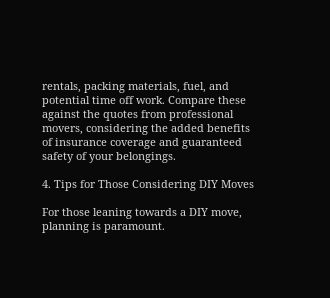rentals, packing materials, fuel, and potential time off work. Compare these against the quotes from professional movers, considering the added benefits of insurance coverage and guaranteed safety of your belongings.

4. Tips for Those Considering DIY Moves

For those leaning towards a DIY move, planning is paramount.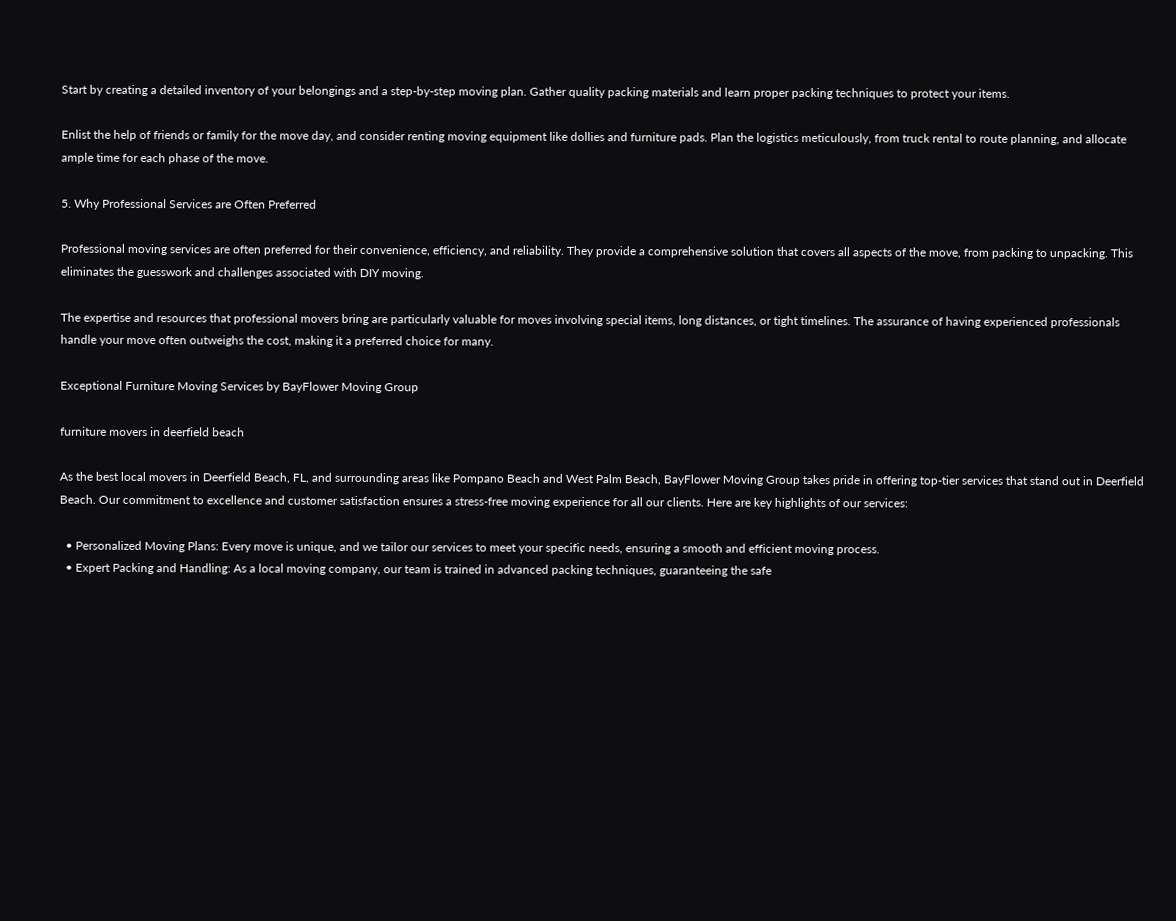Start by creating a detailed inventory of your belongings and a step-by-step moving plan. Gather quality packing materials and learn proper packing techniques to protect your items.

Enlist the help of friends or family for the move day, and consider renting moving equipment like dollies and furniture pads. Plan the logistics meticulously, from truck rental to route planning, and allocate ample time for each phase of the move.

5. Why Professional Services are Often Preferred

Professional moving services are often preferred for their convenience, efficiency, and reliability. They provide a comprehensive solution that covers all aspects of the move, from packing to unpacking. This eliminates the guesswork and challenges associated with DIY moving.

The expertise and resources that professional movers bring are particularly valuable for moves involving special items, long distances, or tight timelines. The assurance of having experienced professionals handle your move often outweighs the cost, making it a preferred choice for many.

Exceptional Furniture Moving Services by BayFlower Moving Group

furniture movers in deerfield beach

As the best local movers in Deerfield Beach, FL, and surrounding areas like Pompano Beach and West Palm Beach, BayFlower Moving Group takes pride in offering top-tier services that stand out in Deerfield Beach. Our commitment to excellence and customer satisfaction ensures a stress-free moving experience for all our clients. Here are key highlights of our services:

  • Personalized Moving Plans: Every move is unique, and we tailor our services to meet your specific needs, ensuring a smooth and efficient moving process.
  • Expert Packing and Handling: As a local moving company, our team is trained in advanced packing techniques, guaranteeing the safe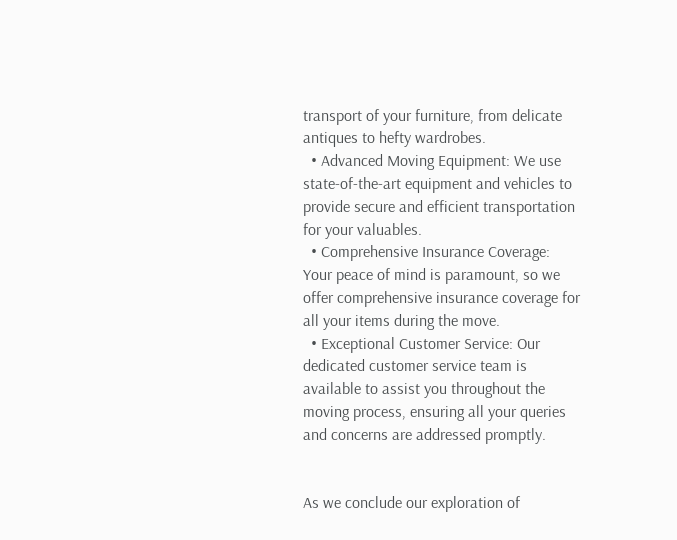transport of your furniture, from delicate antiques to hefty wardrobes.
  • Advanced Moving Equipment: We use state-of-the-art equipment and vehicles to provide secure and efficient transportation for your valuables.
  • Comprehensive Insurance Coverage: Your peace of mind is paramount, so we offer comprehensive insurance coverage for all your items during the move.
  • Exceptional Customer Service: Our dedicated customer service team is available to assist you throughout the moving process, ensuring all your queries and concerns are addressed promptly.


As we conclude our exploration of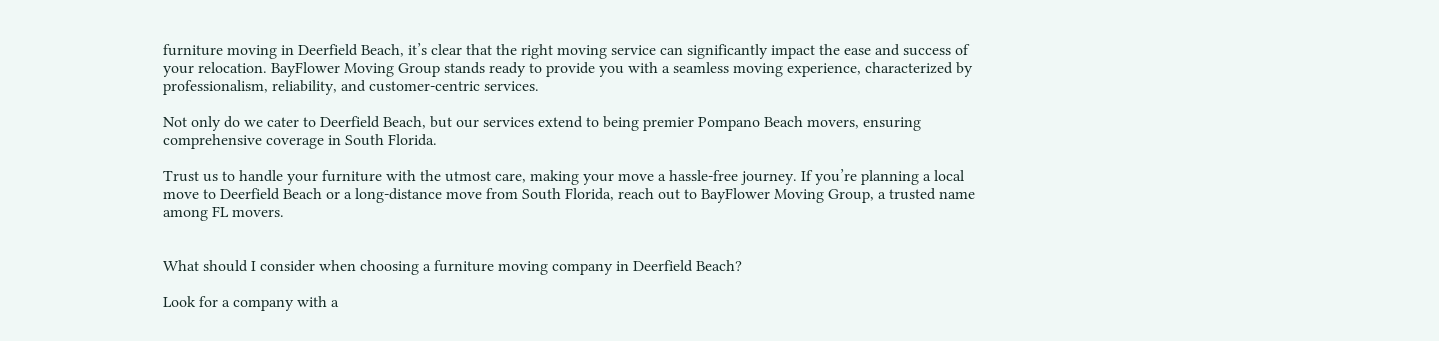furniture moving in Deerfield Beach, it’s clear that the right moving service can significantly impact the ease and success of your relocation. BayFlower Moving Group stands ready to provide you with a seamless moving experience, characterized by professionalism, reliability, and customer-centric services.

Not only do we cater to Deerfield Beach, but our services extend to being premier Pompano Beach movers, ensuring comprehensive coverage in South Florida.

Trust us to handle your furniture with the utmost care, making your move a hassle-free journey. If you’re planning a local move to Deerfield Beach or a long-distance move from South Florida, reach out to BayFlower Moving Group, a trusted name among FL movers.


What should I consider when choosing a furniture moving company in Deerfield Beach?

Look for a company with a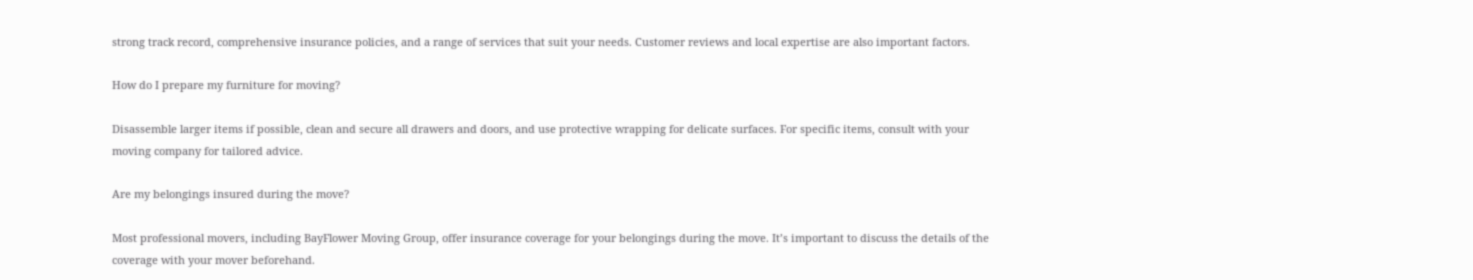strong track record, comprehensive insurance policies, and a range of services that suit your needs. Customer reviews and local expertise are also important factors.

How do I prepare my furniture for moving?

Disassemble larger items if possible, clean and secure all drawers and doors, and use protective wrapping for delicate surfaces. For specific items, consult with your moving company for tailored advice.

Are my belongings insured during the move?

Most professional movers, including BayFlower Moving Group, offer insurance coverage for your belongings during the move. It’s important to discuss the details of the coverage with your mover beforehand.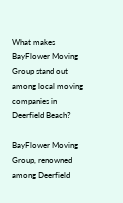What makes BayFlower Moving Group stand out among local moving companies in Deerfield Beach?

BayFlower Moving Group, renowned among Deerfield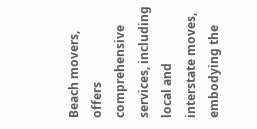Beach movers, offers comprehensive services, including local and interstate moves, embodying the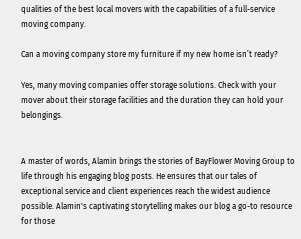qualities of the best local movers with the capabilities of a full-service moving company.

Can a moving company store my furniture if my new home isn’t ready?

Yes, many moving companies offer storage solutions. Check with your mover about their storage facilities and the duration they can hold your belongings.


A master of words, Alamin brings the stories of BayFlower Moving Group to life through his engaging blog posts. He ensures that our tales of exceptional service and client experiences reach the widest audience possible. Alamin's captivating storytelling makes our blog a go-to resource for those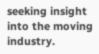seeking insight into the moving industry.